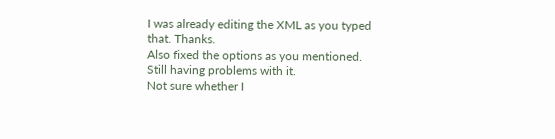I was already editing the XML as you typed that. Thanks.
Also fixed the options as you mentioned.
Still having problems with it.
Not sure whether I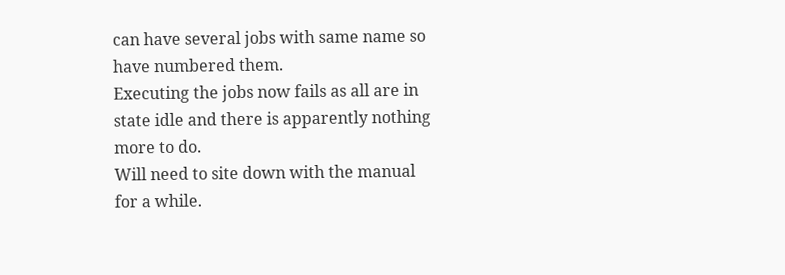can have several jobs with same name so have numbered them.
Executing the jobs now fails as all are in state idle and there is apparently nothing more to do.
Will need to site down with the manual for a while.